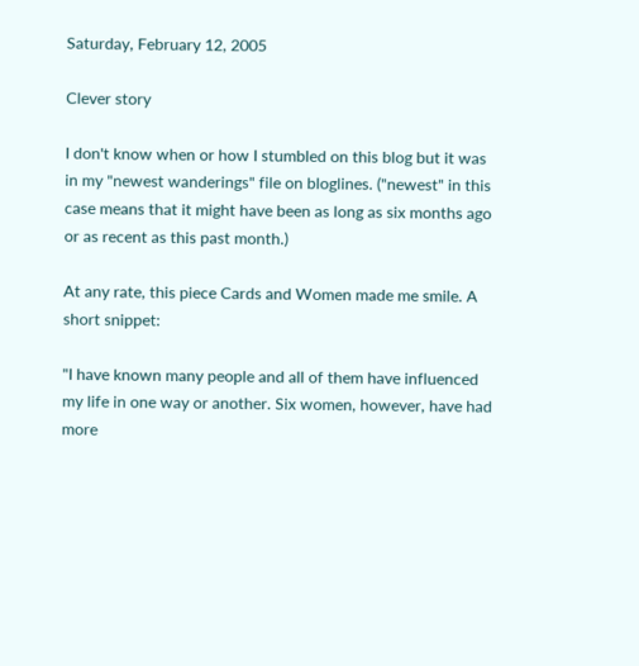Saturday, February 12, 2005

Clever story

I don't know when or how I stumbled on this blog but it was in my "newest wanderings" file on bloglines. ("newest" in this case means that it might have been as long as six months ago or as recent as this past month.)

At any rate, this piece Cards and Women made me smile. A short snippet:

"I have known many people and all of them have influenced my life in one way or another. Six women, however, have had more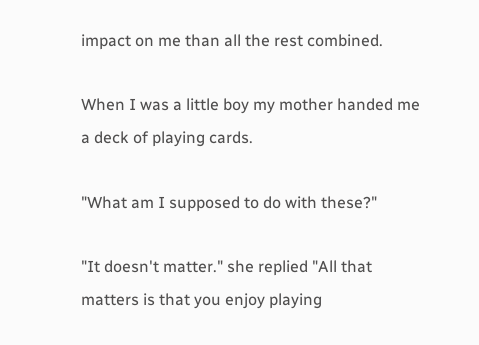impact on me than all the rest combined.

When I was a little boy my mother handed me a deck of playing cards.

"What am I supposed to do with these?"

"It doesn't matter." she replied "All that matters is that you enjoy playing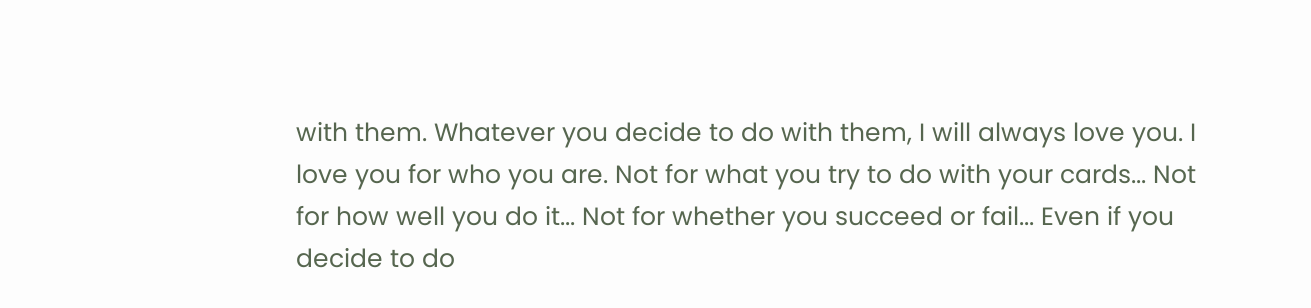with them. Whatever you decide to do with them, I will always love you. I love you for who you are. Not for what you try to do with your cards... Not for how well you do it... Not for whether you succeed or fail... Even if you decide to do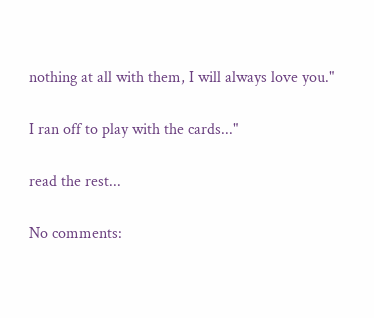nothing at all with them, I will always love you."

I ran off to play with the cards..."

read the rest...

No comments: